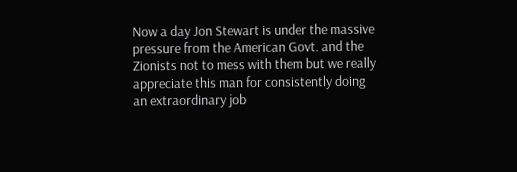Now a day Jon Stewart is under the massive pressure from the American Govt. and the Zionists not to mess with them but we really appreciate this man for consistently doing an extraordinary job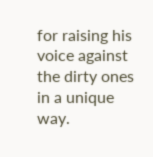for raising his voice against the dirty ones in a unique way.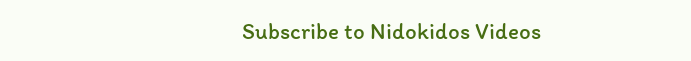Subscribe to Nidokidos Videos